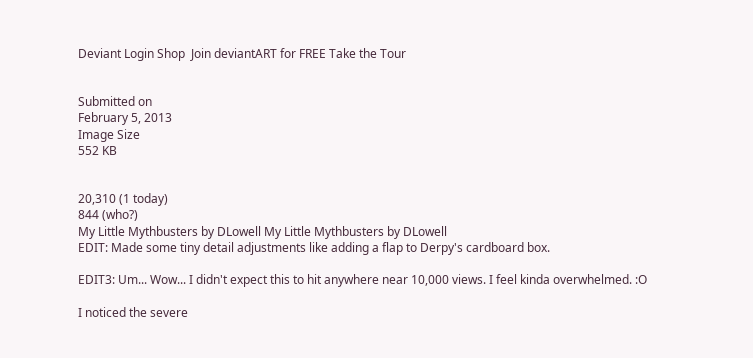Deviant Login Shop  Join deviantART for FREE Take the Tour


Submitted on
February 5, 2013
Image Size
552 KB


20,310 (1 today)
844 (who?)
My Little Mythbusters by DLowell My Little Mythbusters by DLowell
EDIT: Made some tiny detail adjustments like adding a flap to Derpy's cardboard box.

EDIT3: Um... Wow... I didn't expect this to hit anywhere near 10,000 views. I feel kinda overwhelmed. :O

I noticed the severe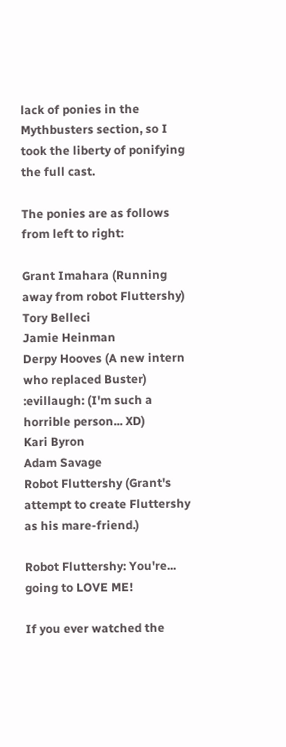lack of ponies in the Mythbusters section, so I took the liberty of ponifying the full cast.

The ponies are as follows from left to right:

Grant Imahara (Running away from robot Fluttershy)
Tory Belleci
Jamie Heinman
Derpy Hooves (A new intern who replaced Buster) :evillaugh: (I'm such a horrible person... XD)
Kari Byron
Adam Savage
Robot Fluttershy (Grant's attempt to create Fluttershy as his mare-friend.)

Robot Fluttershy: You're... going to LOVE ME!

If you ever watched the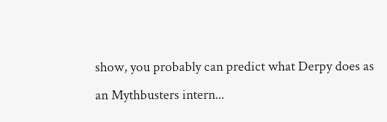show, you probably can predict what Derpy does as an Mythbusters intern...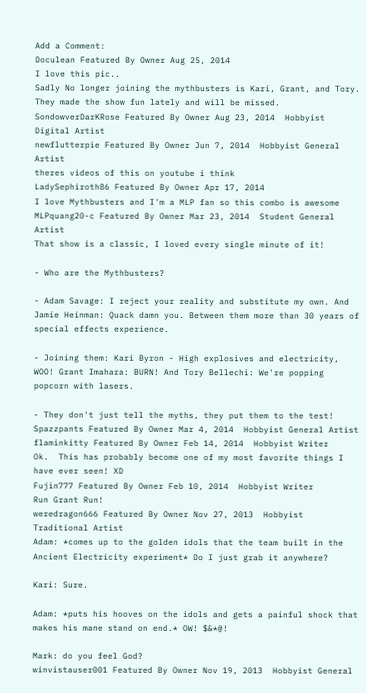Add a Comment:
Doculean Featured By Owner Aug 25, 2014
I love this pic..
Sadly No longer joining the mythbusters is Kari, Grant, and Tory.
They made the show fun lately and will be missed.
SondowverDarKRose Featured By Owner Aug 23, 2014  Hobbyist Digital Artist
newflutterpie Featured By Owner Jun 7, 2014  Hobbyist General Artist
theres videos of this on youtube i think
LadySephiroth86 Featured By Owner Apr 17, 2014
I love Mythbusters and I'm a MLP fan so this combo is awesome
MLPquang20-c Featured By Owner Mar 23, 2014  Student General Artist
That show is a classic, I loved every single minute of it!

- Who are the Mythbusters?

- Adam Savage: I reject your reality and substitute my own. And Jamie Heinman: Quack damn you. Between them more than 30 years of special effects experience.

- Joining them: Kari Byron - High explosives and electricity, WOO! Grant Imahara: BURN! And Tory Bellechi: We're popping popcorn with lasers.

- They don't just tell the myths, they put them to the test!
Spazzpants Featured By Owner Mar 4, 2014  Hobbyist General Artist
flaminkitty Featured By Owner Feb 14, 2014  Hobbyist Writer
Ok.  This has probably become one of my most favorite things I have ever seen! XD
Fujin777 Featured By Owner Feb 10, 2014  Hobbyist Writer
Run Grant Run!
weredragon666 Featured By Owner Nov 27, 2013  Hobbyist Traditional Artist
Adam: *comes up to the golden idols that the team built in the Ancient Electricity experiment* Do I just grab it anywhere?

Kari: Sure.

Adam: *puts his hooves on the idols and gets a painful shock that makes his mane stand on end.* OW! $&*@!

Mark: do you feel God?
winvistauser001 Featured By Owner Nov 19, 2013  Hobbyist General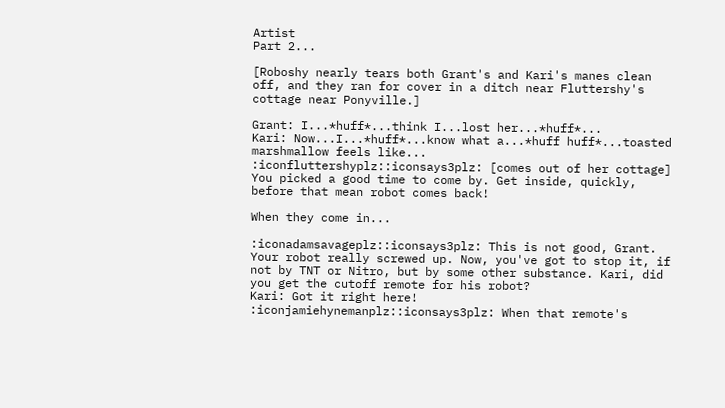Artist
Part 2...

[Roboshy nearly tears both Grant's and Kari's manes clean off, and they ran for cover in a ditch near Fluttershy's cottage near Ponyville.]

Grant: I...*huff*...think I...lost her...*huff*...
Kari: Now...I...*huff*...know what a...*huff huff*...toasted marshmallow feels like...
:iconfluttershyplz::iconsays3plz: [comes out of her cottage] You picked a good time to come by. Get inside, quickly, before that mean robot comes back!

When they come in...

:iconadamsavageplz::iconsays3plz: This is not good, Grant. Your robot really screwed up. Now, you've got to stop it, if not by TNT or Nitro, but by some other substance. Kari, did you get the cutoff remote for his robot?
Kari: Got it right here!
:iconjamiehynemanplz::iconsays3plz: When that remote's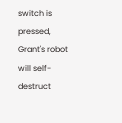switch is pressed, Grant's robot will self-destruct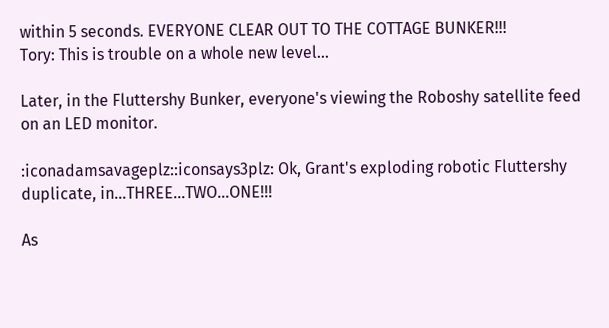within 5 seconds. EVERYONE CLEAR OUT TO THE COTTAGE BUNKER!!!
Tory: This is trouble on a whole new level...

Later, in the Fluttershy Bunker, everyone's viewing the Roboshy satellite feed on an LED monitor.

:iconadamsavageplz::iconsays3plz: Ok, Grant's exploding robotic Fluttershy duplicate, in...THREE...TWO...ONE!!!

As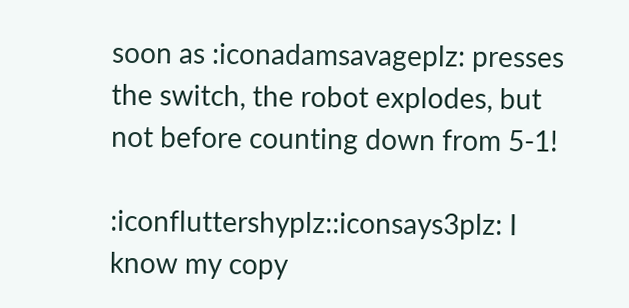soon as :iconadamsavageplz: presses the switch, the robot explodes, but not before counting down from 5-1!

:iconfluttershyplz::iconsays3plz: I know my copy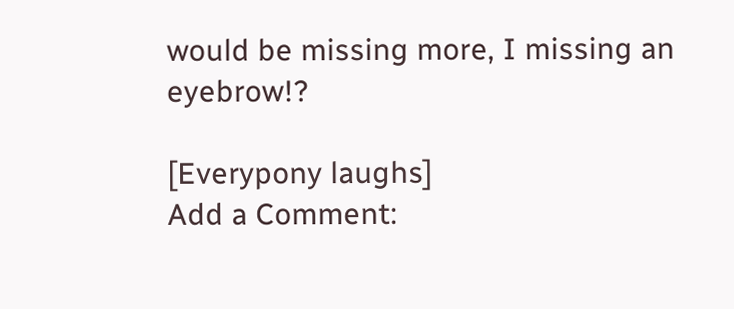would be missing more, I missing an eyebrow!?

[Everypony laughs]
Add a Comment: